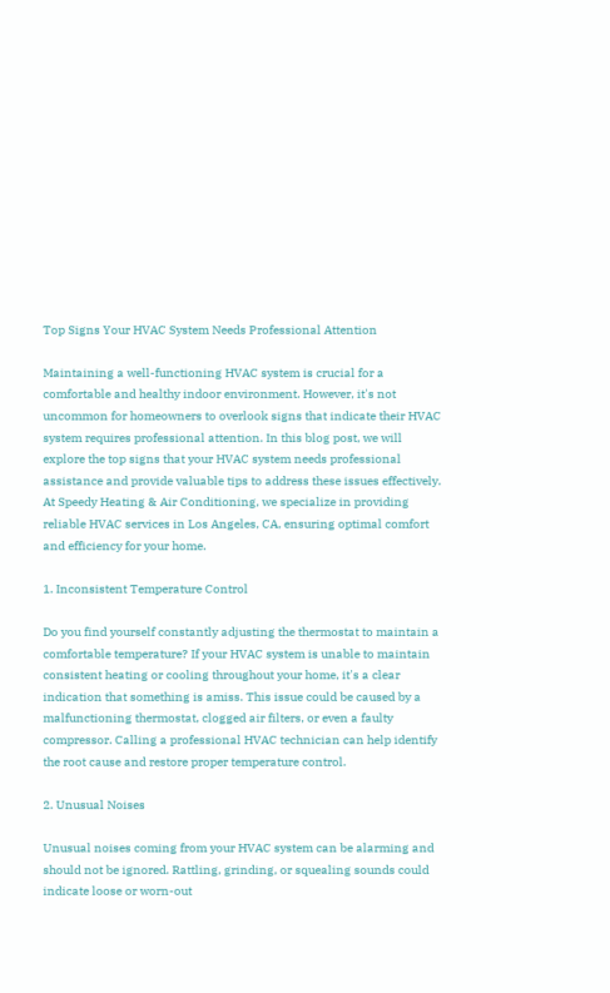Top Signs Your HVAC System Needs Professional Attention

Maintaining a well-functioning HVAC system is crucial for a comfortable and healthy indoor environment. However, it's not uncommon for homeowners to overlook signs that indicate their HVAC system requires professional attention. In this blog post, we will explore the top signs that your HVAC system needs professional assistance and provide valuable tips to address these issues effectively. At Speedy Heating & Air Conditioning, we specialize in providing reliable HVAC services in Los Angeles, CA, ensuring optimal comfort and efficiency for your home.

1. Inconsistent Temperature Control

Do you find yourself constantly adjusting the thermostat to maintain a comfortable temperature? If your HVAC system is unable to maintain consistent heating or cooling throughout your home, it's a clear indication that something is amiss. This issue could be caused by a malfunctioning thermostat, clogged air filters, or even a faulty compressor. Calling a professional HVAC technician can help identify the root cause and restore proper temperature control.

2. Unusual Noises

Unusual noises coming from your HVAC system can be alarming and should not be ignored. Rattling, grinding, or squealing sounds could indicate loose or worn-out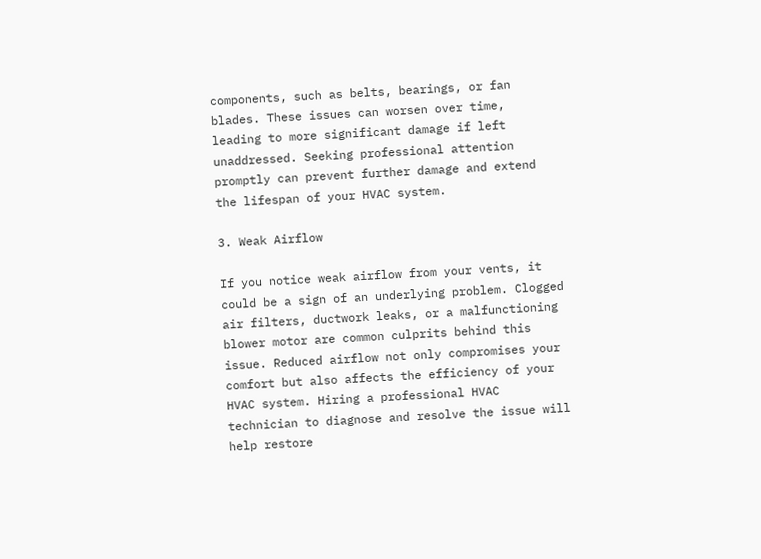components, such as belts, bearings, or fan blades. These issues can worsen over time, leading to more significant damage if left unaddressed. Seeking professional attention promptly can prevent further damage and extend the lifespan of your HVAC system.

3. Weak Airflow

If you notice weak airflow from your vents, it could be a sign of an underlying problem. Clogged air filters, ductwork leaks, or a malfunctioning blower motor are common culprits behind this issue. Reduced airflow not only compromises your comfort but also affects the efficiency of your HVAC system. Hiring a professional HVAC technician to diagnose and resolve the issue will help restore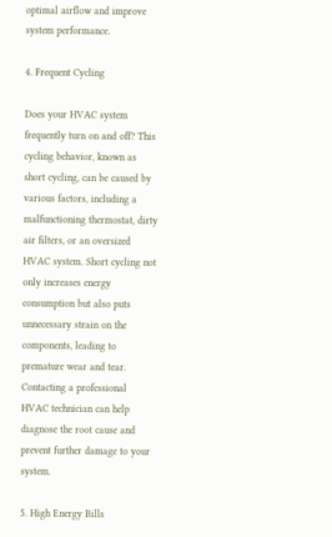optimal airflow and improve system performance.

4. Frequent Cycling

Does your HVAC system frequently turn on and off? This cycling behavior, known as short cycling, can be caused by various factors, including a malfunctioning thermostat, dirty air filters, or an oversized HVAC system. Short cycling not only increases energy consumption but also puts unnecessary strain on the components, leading to premature wear and tear. Contacting a professional HVAC technician can help diagnose the root cause and prevent further damage to your system.

5. High Energy Bills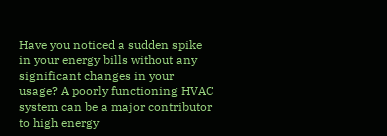Have you noticed a sudden spike in your energy bills without any significant changes in your usage? A poorly functioning HVAC system can be a major contributor to high energy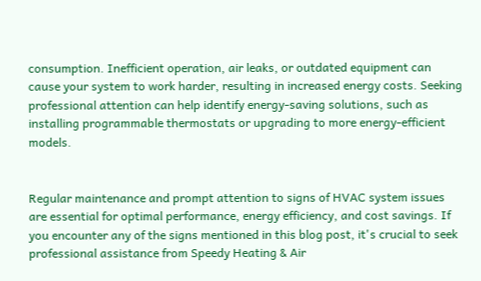consumption. Inefficient operation, air leaks, or outdated equipment can cause your system to work harder, resulting in increased energy costs. Seeking professional attention can help identify energy-saving solutions, such as installing programmable thermostats or upgrading to more energy-efficient models.


Regular maintenance and prompt attention to signs of HVAC system issues are essential for optimal performance, energy efficiency, and cost savings. If you encounter any of the signs mentioned in this blog post, it's crucial to seek professional assistance from Speedy Heating & Air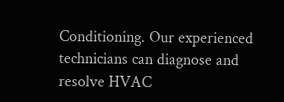Conditioning. Our experienced technicians can diagnose and resolve HVAC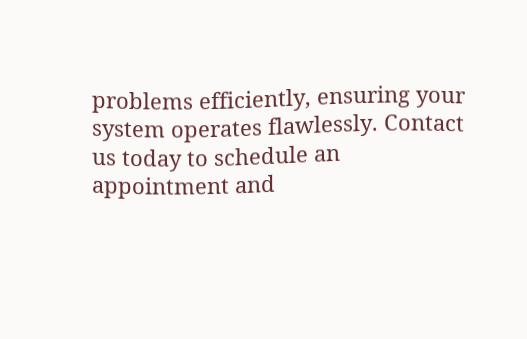problems efficiently, ensuring your system operates flawlessly. Contact us today to schedule an appointment and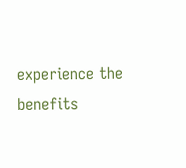experience the benefits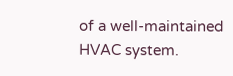of a well-maintained HVAC system.